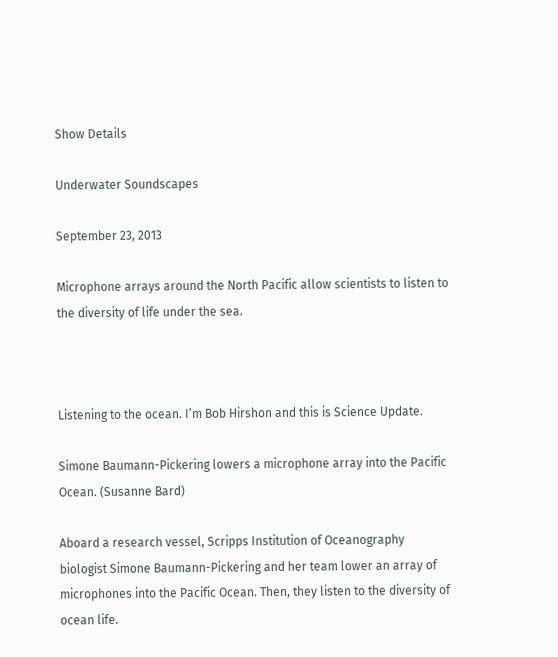Show Details

Underwater Soundscapes

September 23, 2013

Microphone arrays around the North Pacific allow scientists to listen to the diversity of life under the sea.



Listening to the ocean. I’m Bob Hirshon and this is Science Update.

Simone Baumann-Pickering lowers a microphone array into the Pacific Ocean. (Susanne Bard)

Aboard a research vessel, Scripps Institution of Oceanography biologist Simone Baumann-Pickering and her team lower an array of microphones into the Pacific Ocean. Then, they listen to the diversity of ocean life.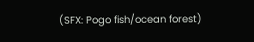(SFX: Pogo fish/ocean forest)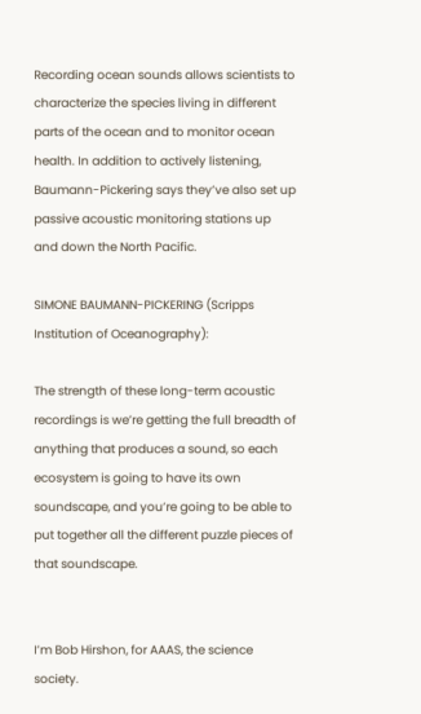Recording ocean sounds allows scientists to characterize the species living in different parts of the ocean and to monitor ocean health. In addition to actively listening, Baumann-Pickering says they’ve also set up passive acoustic monitoring stations up and down the North Pacific.

SIMONE BAUMANN-PICKERING (Scripps Institution of Oceanography):

The strength of these long-term acoustic recordings is we’re getting the full breadth of anything that produces a sound, so each ecosystem is going to have its own soundscape, and you’re going to be able to put together all the different puzzle pieces of that soundscape.


I’m Bob Hirshon, for AAAS, the science society.